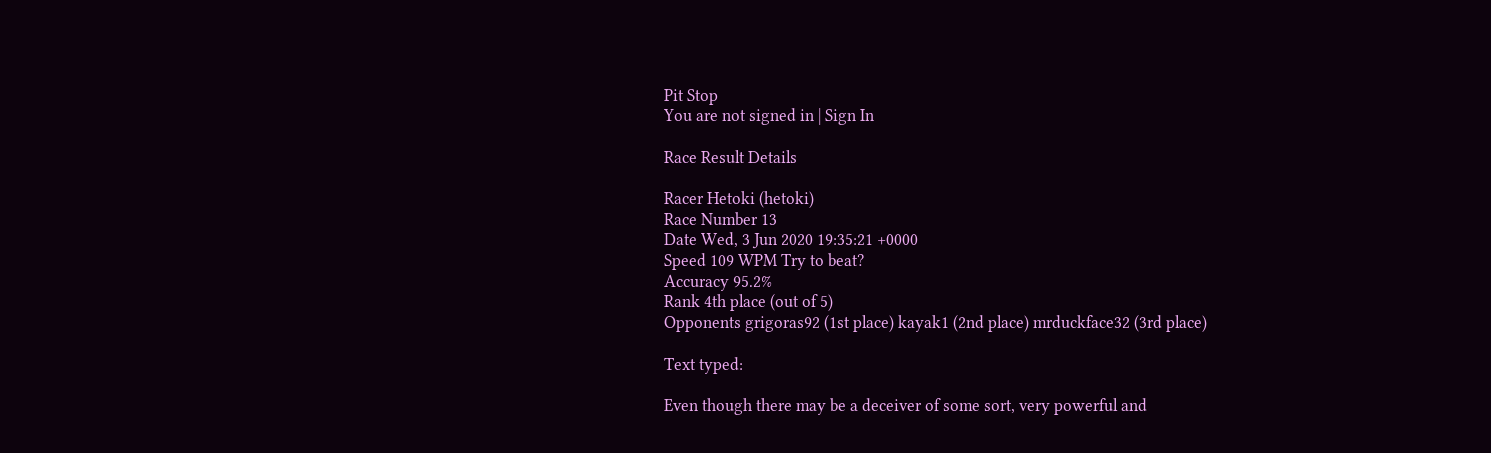Pit Stop
You are not signed in | Sign In

Race Result Details

Racer Hetoki (hetoki)
Race Number 13
Date Wed, 3 Jun 2020 19:35:21 +0000
Speed 109 WPM Try to beat?
Accuracy 95.2%
Rank 4th place (out of 5)
Opponents grigoras92 (1st place) kayak1 (2nd place) mrduckface32 (3rd place)

Text typed:

Even though there may be a deceiver of some sort, very powerful and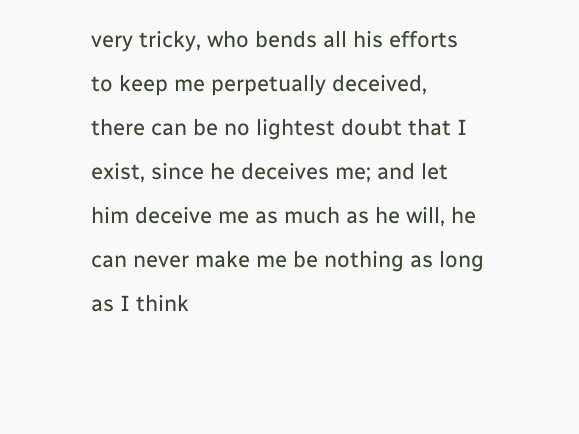very tricky, who bends all his efforts to keep me perpetually deceived, there can be no lightest doubt that I exist, since he deceives me; and let him deceive me as much as he will, he can never make me be nothing as long as I think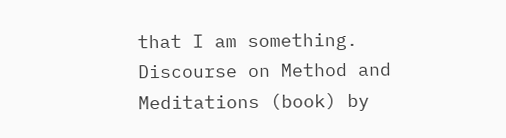that I am something.
Discourse on Method and Meditations (book) by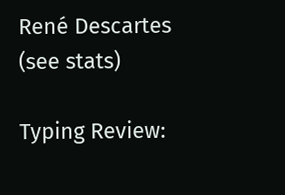René Descartes (see stats)

Typing Review: